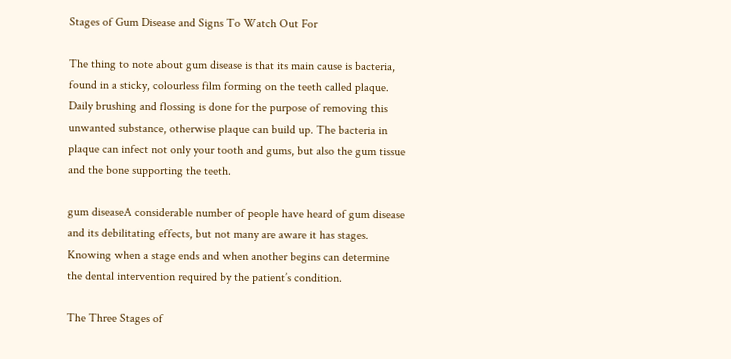Stages of Gum Disease and Signs To Watch Out For

The thing to note about gum disease is that its main cause is bacteria, found in a sticky, colourless film forming on the teeth called plaque. Daily brushing and flossing is done for the purpose of removing this unwanted substance, otherwise plaque can build up. The bacteria in plaque can infect not only your tooth and gums, but also the gum tissue and the bone supporting the teeth.

gum diseaseA considerable number of people have heard of gum disease and its debilitating effects, but not many are aware it has stages. Knowing when a stage ends and when another begins can determine the dental intervention required by the patient’s condition.

The Three Stages of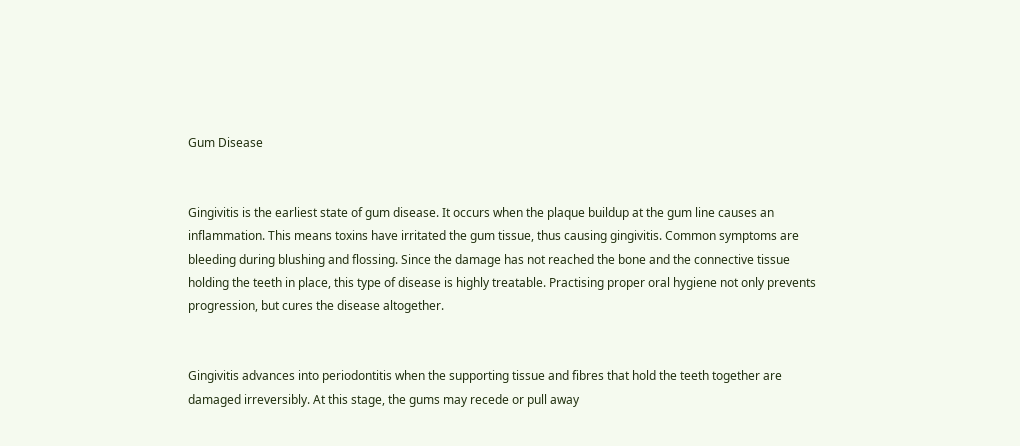Gum Disease


Gingivitis is the earliest state of gum disease. It occurs when the plaque buildup at the gum line causes an inflammation. This means toxins have irritated the gum tissue, thus causing gingivitis. Common symptoms are bleeding during blushing and flossing. Since the damage has not reached the bone and the connective tissue holding the teeth in place, this type of disease is highly treatable. Practising proper oral hygiene not only prevents progression, but cures the disease altogether.


Gingivitis advances into periodontitis when the supporting tissue and fibres that hold the teeth together are damaged irreversibly. At this stage, the gums may recede or pull away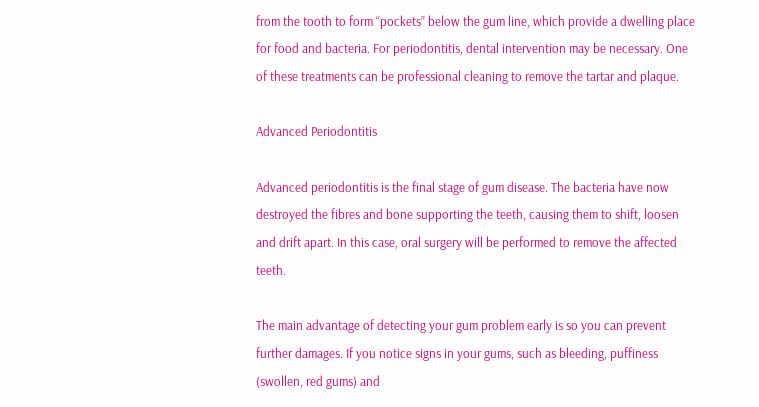from the tooth to form “pockets” below the gum line, which provide a dwelling place for food and bacteria. For periodontitis, dental intervention may be necessary. One of these treatments can be professional cleaning to remove the tartar and plaque.

Advanced Periodontitis

Advanced periodontitis is the final stage of gum disease. The bacteria have now destroyed the fibres and bone supporting the teeth, causing them to shift, loosen and drift apart. In this case, oral surgery will be performed to remove the affected teeth.

The main advantage of detecting your gum problem early is so you can prevent further damages. If you notice signs in your gums, such as bleeding, puffiness (swollen, red gums) and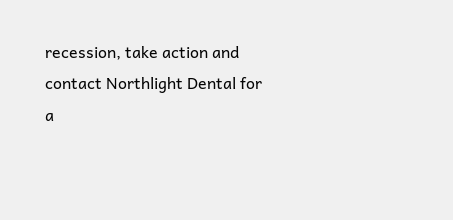recession, take action and contact Northlight Dental for a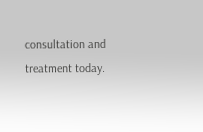consultation and treatment today.